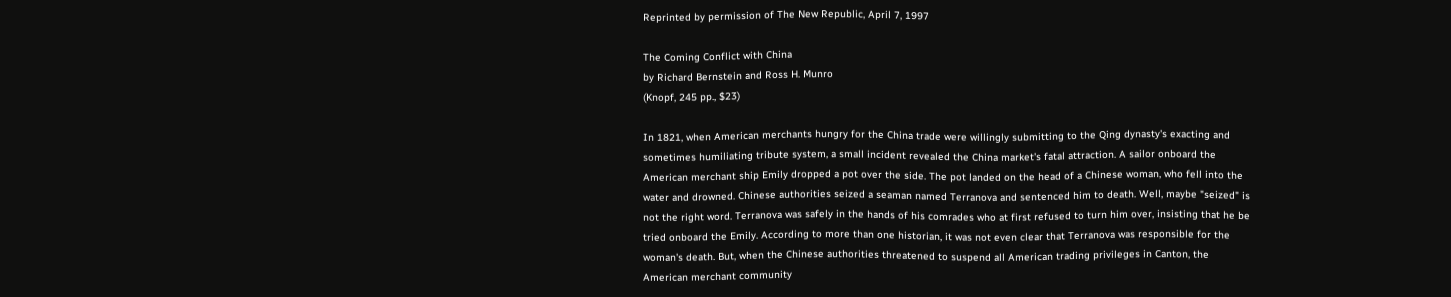Reprinted by permission of The New Republic, April 7, 1997

The Coming Conflict with China
by Richard Bernstein and Ross H. Munro
(Knopf, 245 pp., $23)

In 1821, when American merchants hungry for the China trade were willingly submitting to the Qing dynasty's exacting and sometimes humiliating tribute system, a small incident revealed the China market's fatal attraction. A sailor onboard the American merchant ship Emily dropped a pot over the side. The pot landed on the head of a Chinese woman, who fell into the water and drowned. Chinese authorities seized a seaman named Terranova and sentenced him to death. Well, maybe "seized" is not the right word. Terranova was safely in the hands of his comrades who at first refused to turn him over, insisting that he be tried onboard the Emily. According to more than one historian, it was not even clear that Terranova was responsible for the woman's death. But, when the Chinese authorities threatened to suspend all American trading privileges in Canton, the American merchant community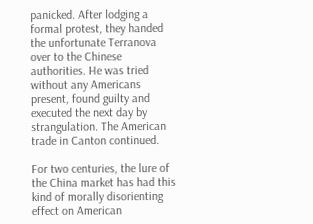panicked. After lodging a formal protest, they handed the unfortunate Terranova over to the Chinese authorities. He was tried without any Americans present, found guilty and executed the next day by strangulation. The American trade in Canton continued.

For two centuries, the lure of the China market has had this kind of morally disorienting effect on American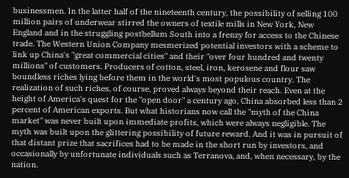businessmen. In the latter half of the nineteenth century, the possibility of selling 100 million pairs of underwear stirred the owners of textile mills in New York, New England and in the struggling postbellum South into a frenzy for access to the Chinese trade. The Western Union Company mesmerized potential investors with a scheme to link up China's "great commercial cities" and their "over four hundred and twenty millions" of customers. Producers of cotton, steel, iron, kerosene and flour saw boundless riches lying before them in the world's most populous country. The realization of such riches, of course, proved always beyond their reach. Even at the height of America's quest for the "open door" a century ago, China absorbed less than 2 percent of American exports. But what historians now call the "myth of the China market" was never built upon immediate profits, which were always negligible. The myth was built upon the glittering possibility of future reward. And it was in pursuit of that distant prize that sacrifices had to be made in the short run by investors, and occasionally by unfortunate individuals such as Terranova, and, when necessary, by the nation.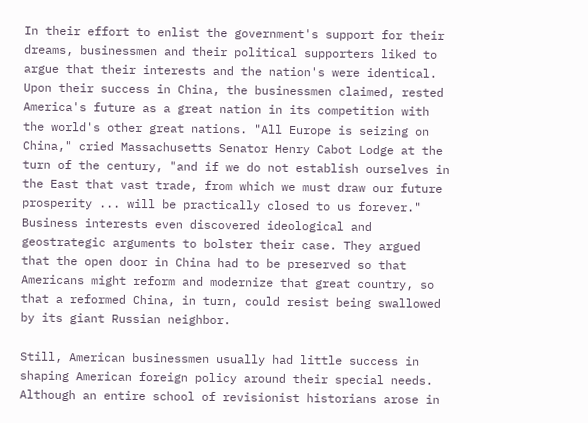In their effort to enlist the government's support for their dreams, businessmen and their political supporters liked to argue that their interests and the nation's were identical. Upon their success in China, the businessmen claimed, rested America's future as a great nation in its competition with the world's other great nations. "All Europe is seizing on China," cried Massachusetts Senator Henry Cabot Lodge at the turn of the century, "and if we do not establish ourselves in the East that vast trade, from which we must draw our future prosperity ... will be practically closed to us forever." Business interests even discovered ideological and geostrategic arguments to bolster their case. They argued that the open door in China had to be preserved so that Americans might reform and modernize that great country, so that a reformed China, in turn, could resist being swallowed by its giant Russian neighbor.

Still, American businessmen usually had little success in shaping American foreign policy around their special needs. Although an entire school of revisionist historians arose in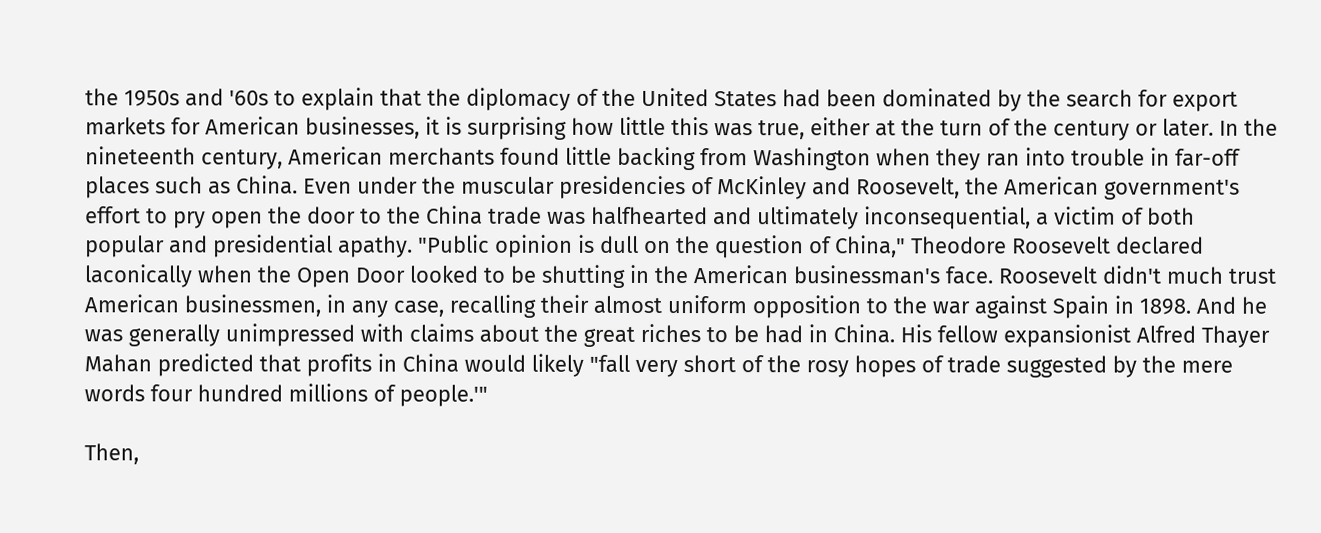the 1950s and '60s to explain that the diplomacy of the United States had been dominated by the search for export markets for American businesses, it is surprising how little this was true, either at the turn of the century or later. In the nineteenth century, American merchants found little backing from Washington when they ran into trouble in far-off places such as China. Even under the muscular presidencies of McKinley and Roosevelt, the American government's effort to pry open the door to the China trade was halfhearted and ultimately inconsequential, a victim of both popular and presidential apathy. "Public opinion is dull on the question of China," Theodore Roosevelt declared laconically when the Open Door looked to be shutting in the American businessman's face. Roosevelt didn't much trust American businessmen, in any case, recalling their almost uniform opposition to the war against Spain in 1898. And he was generally unimpressed with claims about the great riches to be had in China. His fellow expansionist Alfred Thayer Mahan predicted that profits in China would likely "fall very short of the rosy hopes of trade suggested by the mere words four hundred millions of people.'"

Then,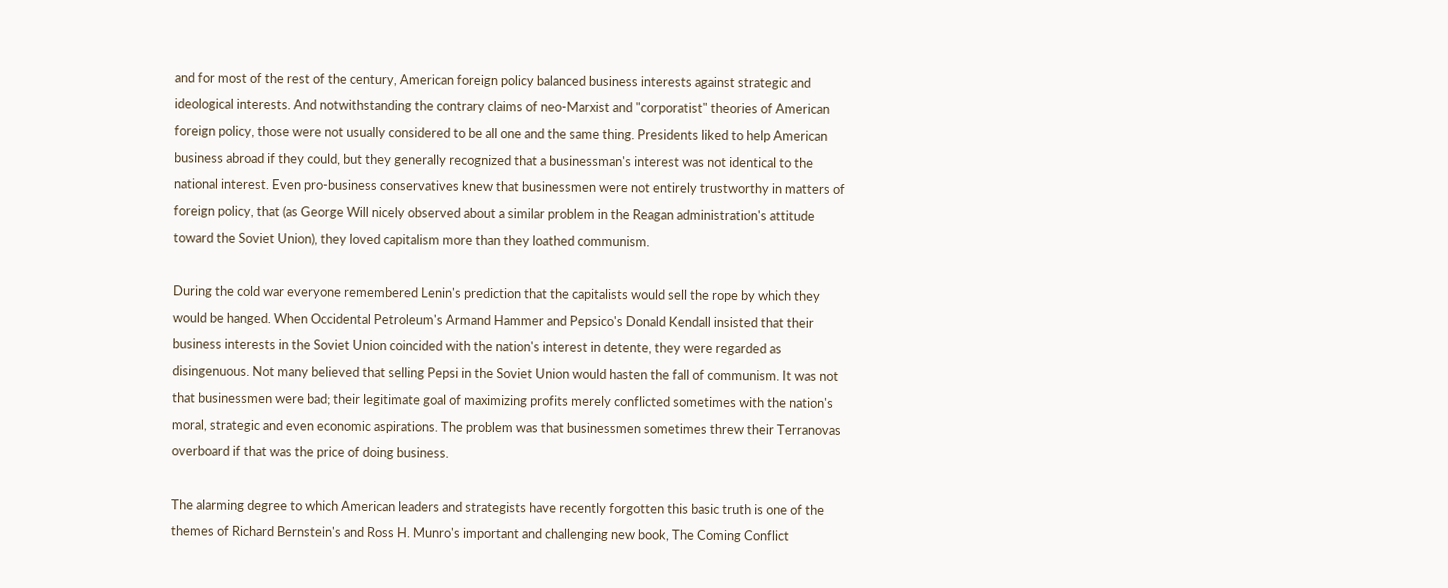and for most of the rest of the century, American foreign policy balanced business interests against strategic and ideological interests. And notwithstanding the contrary claims of neo-Marxist and "corporatist" theories of American foreign policy, those were not usually considered to be all one and the same thing. Presidents liked to help American business abroad if they could, but they generally recognized that a businessman's interest was not identical to the national interest. Even pro-business conservatives knew that businessmen were not entirely trustworthy in matters of foreign policy, that (as George Will nicely observed about a similar problem in the Reagan administration's attitude toward the Soviet Union), they loved capitalism more than they loathed communism.

During the cold war everyone remembered Lenin's prediction that the capitalists would sell the rope by which they would be hanged. When Occidental Petroleum's Armand Hammer and Pepsico's Donald Kendall insisted that their business interests in the Soviet Union coincided with the nation's interest in detente, they were regarded as disingenuous. Not many believed that selling Pepsi in the Soviet Union would hasten the fall of communism. It was not that businessmen were bad; their legitimate goal of maximizing profits merely conflicted sometimes with the nation's moral, strategic and even economic aspirations. The problem was that businessmen sometimes threw their Terranovas overboard if that was the price of doing business.

The alarming degree to which American leaders and strategists have recently forgotten this basic truth is one of the themes of Richard Bernstein's and Ross H. Munro's important and challenging new book, The Coming Conflict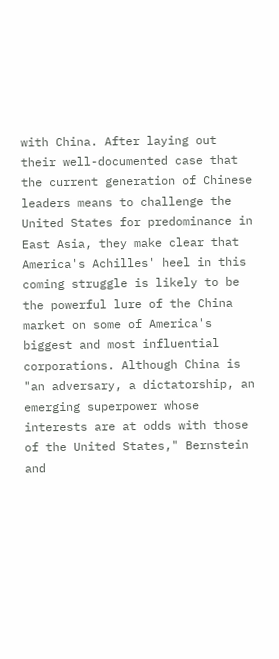with China. After laying out their well-documented case that the current generation of Chinese leaders means to challenge the United States for predominance in East Asia, they make clear that America's Achilles' heel in this coming struggle is likely to be the powerful lure of the China market on some of America's biggest and most influential corporations. Although China is "an adversary, a dictatorship, an emerging superpower whose interests are at odds with those of the United States," Bernstein and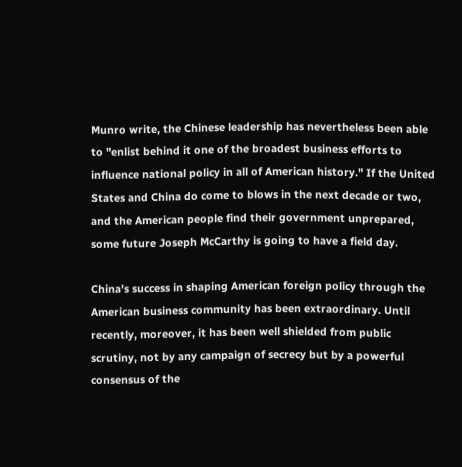Munro write, the Chinese leadership has nevertheless been able to "enlist behind it one of the broadest business efforts to influence national policy in all of American history." If the United States and China do come to blows in the next decade or two, and the American people find their government unprepared, some future Joseph McCarthy is going to have a field day.

China's success in shaping American foreign policy through the American business community has been extraordinary. Until recently, moreover, it has been well shielded from public scrutiny, not by any campaign of secrecy but by a powerful consensus of the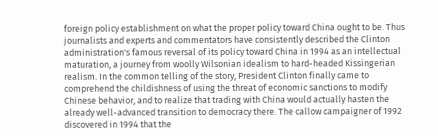foreign policy establishment on what the proper policy toward China ought to be. Thus journalists and experts and commentators have consistently described the Clinton administration's famous reversal of its policy toward China in 1994 as an intellectual maturation, a journey from woolly Wilsonian idealism to hard-headed Kissingerian realism. In the common telling of the story, President Clinton finally came to comprehend the childishness of using the threat of economic sanctions to modify Chinese behavior, and to realize that trading with China would actually hasten the already well-advanced transition to democracy there. The callow campaigner of 1992 discovered in 1994 that the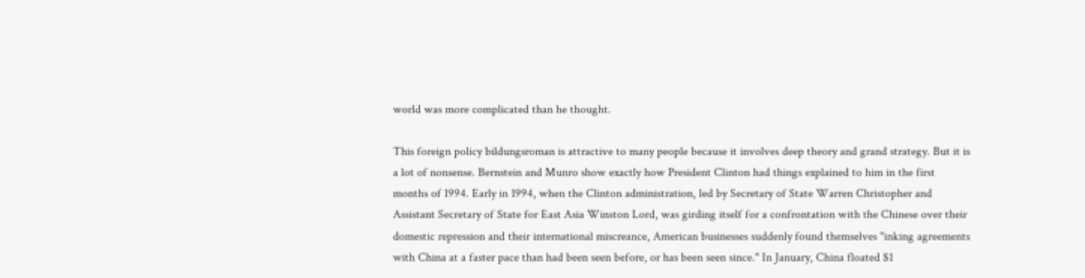world was more complicated than he thought.

This foreign policy bildungsroman is attractive to many people because it involves deep theory and grand strategy. But it is a lot of nonsense. Bernstein and Munro show exactly how President Clinton had things explained to him in the first months of 1994. Early in 1994, when the Clinton administration, led by Secretary of State Warren Christopher and Assistant Secretary of State for East Asia Winston Lord, was girding itself for a confrontation with the Chinese over their domestic repression and their international miscreance, American businesses suddenly found themselves "inking agreements with China at a faster pace than had been seen before, or has been seen since." In January, China floated $1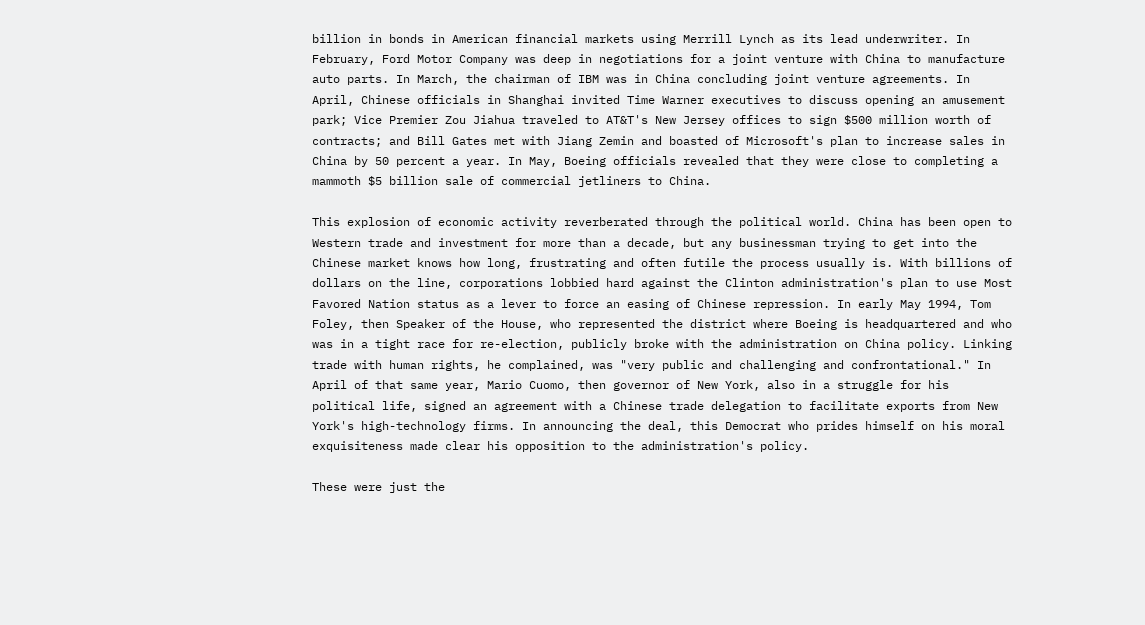billion in bonds in American financial markets using Merrill Lynch as its lead underwriter. In February, Ford Motor Company was deep in negotiations for a joint venture with China to manufacture auto parts. In March, the chairman of IBM was in China concluding joint venture agreements. In April, Chinese officials in Shanghai invited Time Warner executives to discuss opening an amusement park; Vice Premier Zou Jiahua traveled to AT&T's New Jersey offices to sign $500 million worth of contracts; and Bill Gates met with Jiang Zemin and boasted of Microsoft's plan to increase sales in China by 50 percent a year. In May, Boeing officials revealed that they were close to completing a mammoth $5 billion sale of commercial jetliners to China.

This explosion of economic activity reverberated through the political world. China has been open to Western trade and investment for more than a decade, but any businessman trying to get into the Chinese market knows how long, frustrating and often futile the process usually is. With billions of dollars on the line, corporations lobbied hard against the Clinton administration's plan to use Most Favored Nation status as a lever to force an easing of Chinese repression. In early May 1994, Tom Foley, then Speaker of the House, who represented the district where Boeing is headquartered and who was in a tight race for re-election, publicly broke with the administration on China policy. Linking trade with human rights, he complained, was "very public and challenging and confrontational." In April of that same year, Mario Cuomo, then governor of New York, also in a struggle for his political life, signed an agreement with a Chinese trade delegation to facilitate exports from New York's high-technology firms. In announcing the deal, this Democrat who prides himself on his moral exquisiteness made clear his opposition to the administration's policy.

These were just the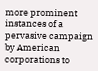more prominent instances of a pervasive campaign by American corporations to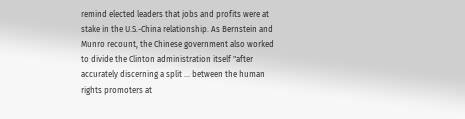remind elected leaders that jobs and profits were at stake in the U.S.-China relationship. As Bernstein and Munro recount, the Chinese government also worked to divide the Clinton administration itself "after accurately discerning a split ... between the human rights promoters at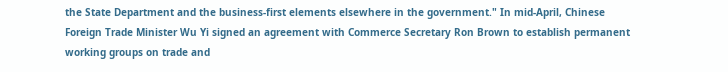the State Department and the business-first elements elsewhere in the government." In mid-April, Chinese Foreign Trade Minister Wu Yi signed an agreement with Commerce Secretary Ron Brown to establish permanent working groups on trade and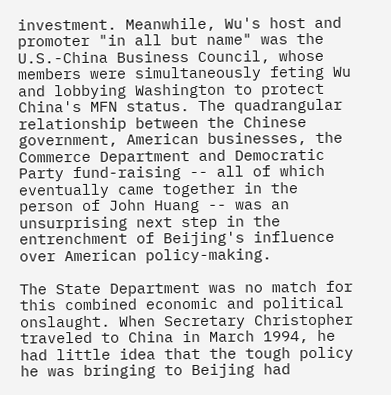investment. Meanwhile, Wu's host and promoter "in all but name" was the U.S.-China Business Council, whose members were simultaneously feting Wu and lobbying Washington to protect China's MFN status. The quadrangular relationship between the Chinese government, American businesses, the Commerce Department and Democratic Party fund-raising -- all of which eventually came together in the person of John Huang -- was an unsurprising next step in the entrenchment of Beijing's influence over American policy-making.

The State Department was no match for this combined economic and political onslaught. When Secretary Christopher traveled to China in March 1994, he had little idea that the tough policy he was bringing to Beijing had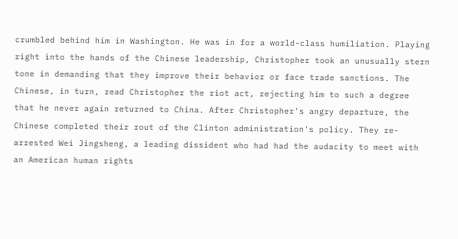crumbled behind him in Washington. He was in for a world-class humiliation. Playing right into the hands of the Chinese leadership, Christopher took an unusually stern tone in demanding that they improve their behavior or face trade sanctions. The Chinese, in turn, read Christopher the riot act, rejecting him to such a degree that he never again returned to China. After Christopher's angry departure, the Chinese completed their rout of the Clinton administration's policy. They re-arrested Wei Jingsheng, a leading dissident who had had the audacity to meet with an American human rights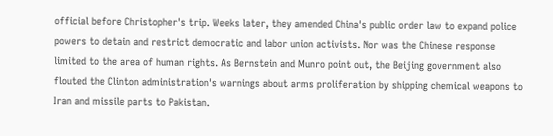official before Christopher's trip. Weeks later, they amended China's public order law to expand police powers to detain and restrict democratic and labor union activists. Nor was the Chinese response limited to the area of human rights. As Bernstein and Munro point out, the Beijing government also flouted the Clinton administration's warnings about arms proliferation by shipping chemical weapons to Iran and missile parts to Pakistan.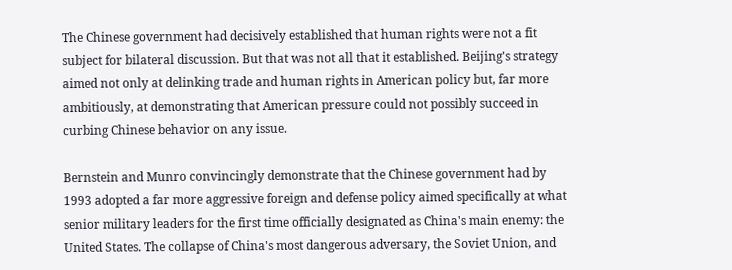The Chinese government had decisively established that human rights were not a fit subject for bilateral discussion. But that was not all that it established. Beijing's strategy aimed not only at delinking trade and human rights in American policy but, far more ambitiously, at demonstrating that American pressure could not possibly succeed in curbing Chinese behavior on any issue.

Bernstein and Munro convincingly demonstrate that the Chinese government had by 1993 adopted a far more aggressive foreign and defense policy aimed specifically at what senior military leaders for the first time officially designated as China's main enemy: the United States. The collapse of China's most dangerous adversary, the Soviet Union, and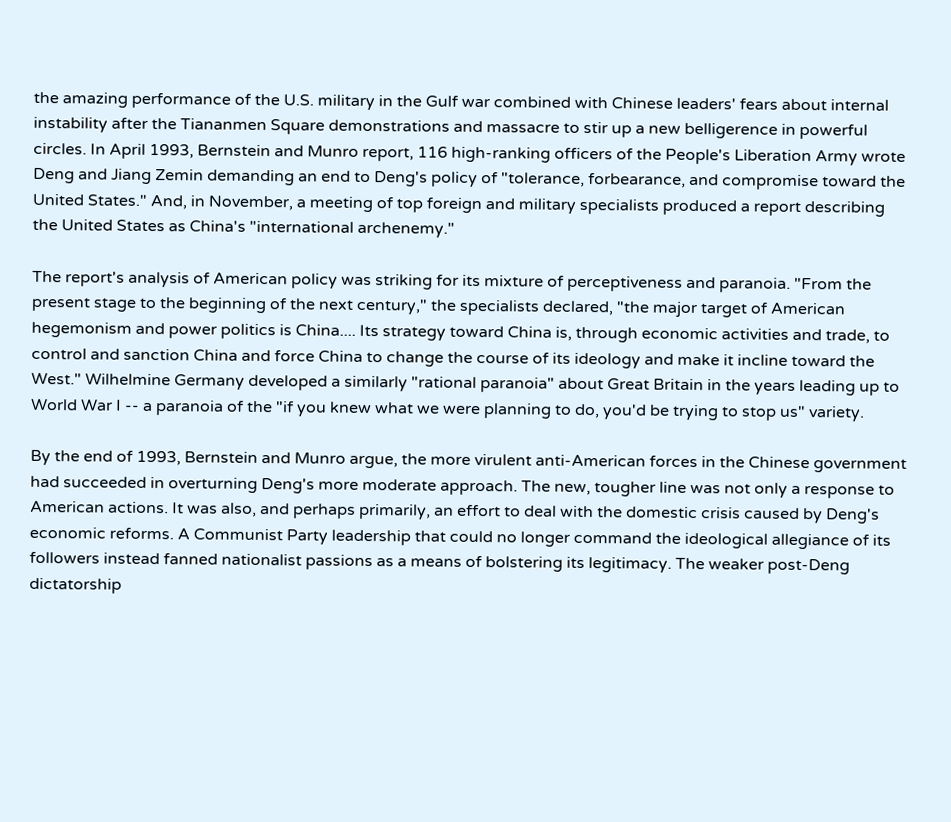the amazing performance of the U.S. military in the Gulf war combined with Chinese leaders' fears about internal instability after the Tiananmen Square demonstrations and massacre to stir up a new belligerence in powerful circles. In April 1993, Bernstein and Munro report, 116 high-ranking officers of the People's Liberation Army wrote Deng and Jiang Zemin demanding an end to Deng's policy of "tolerance, forbearance, and compromise toward the United States." And, in November, a meeting of top foreign and military specialists produced a report describing the United States as China's "international archenemy."

The report's analysis of American policy was striking for its mixture of perceptiveness and paranoia. "From the present stage to the beginning of the next century," the specialists declared, "the major target of American hegemonism and power politics is China.... Its strategy toward China is, through economic activities and trade, to control and sanction China and force China to change the course of its ideology and make it incline toward the West." Wilhelmine Germany developed a similarly "rational paranoia" about Great Britain in the years leading up to World War I -- a paranoia of the "if you knew what we were planning to do, you'd be trying to stop us" variety.

By the end of 1993, Bernstein and Munro argue, the more virulent anti-American forces in the Chinese government had succeeded in overturning Deng's more moderate approach. The new, tougher line was not only a response to American actions. It was also, and perhaps primarily, an effort to deal with the domestic crisis caused by Deng's economic reforms. A Communist Party leadership that could no longer command the ideological allegiance of its followers instead fanned nationalist passions as a means of bolstering its legitimacy. The weaker post-Deng dictatorship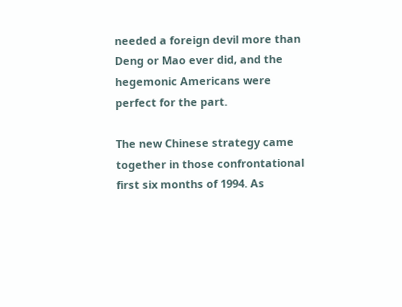needed a foreign devil more than Deng or Mao ever did, and the hegemonic Americans were perfect for the part.

The new Chinese strategy came together in those confrontational first six months of 1994. As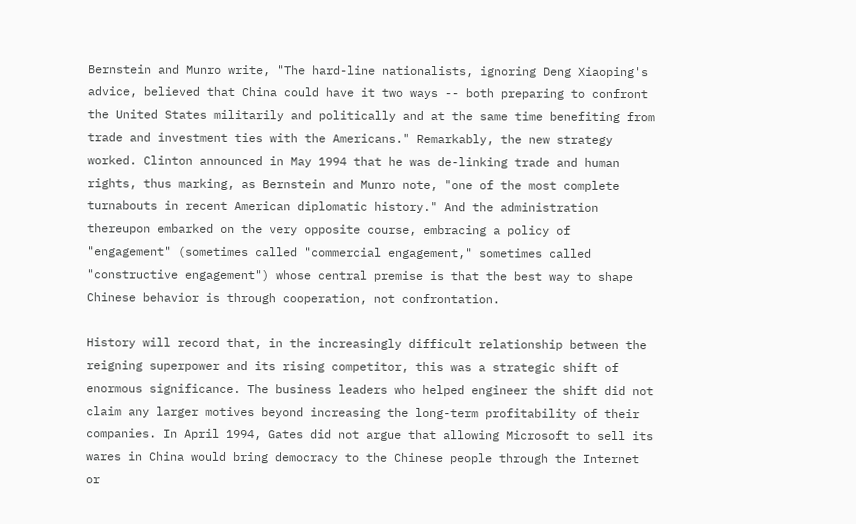Bernstein and Munro write, "The hard-line nationalists, ignoring Deng Xiaoping's advice, believed that China could have it two ways -- both preparing to confront the United States militarily and politically and at the same time benefiting from trade and investment ties with the Americans." Remarkably, the new strategy worked. Clinton announced in May 1994 that he was de-linking trade and human rights, thus marking, as Bernstein and Munro note, "one of the most complete turnabouts in recent American diplomatic history." And the administration thereupon embarked on the very opposite course, embracing a policy of "engagement" (sometimes called "commercial engagement," sometimes called "constructive engagement") whose central premise is that the best way to shape Chinese behavior is through cooperation, not confrontation.

History will record that, in the increasingly difficult relationship between the reigning superpower and its rising competitor, this was a strategic shift of enormous significance. The business leaders who helped engineer the shift did not claim any larger motives beyond increasing the long-term profitability of their companies. In April 1994, Gates did not argue that allowing Microsoft to sell its wares in China would bring democracy to the Chinese people through the Internet or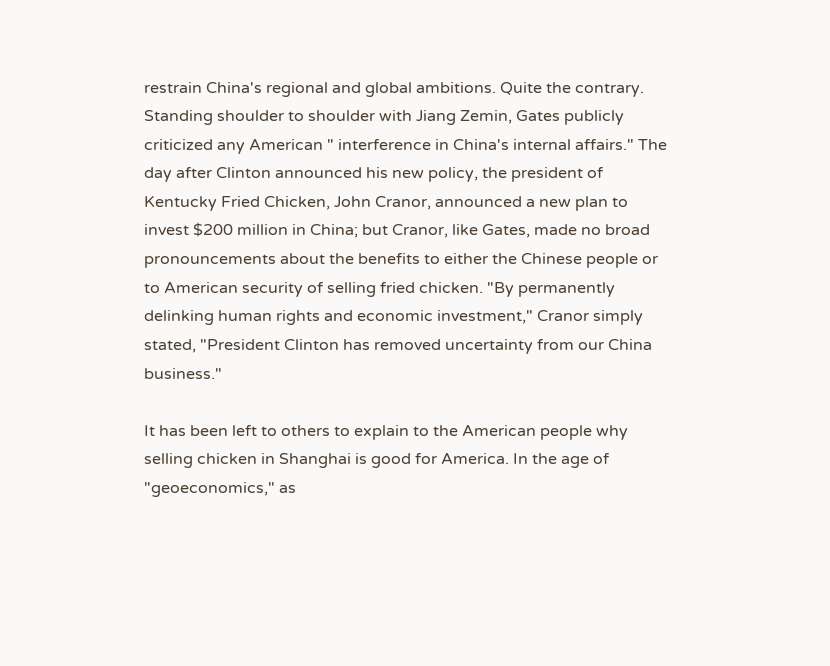restrain China's regional and global ambitions. Quite the contrary. Standing shoulder to shoulder with Jiang Zemin, Gates publicly criticized any American " interference in China's internal affairs." The day after Clinton announced his new policy, the president of Kentucky Fried Chicken, John Cranor, announced a new plan to invest $200 million in China; but Cranor, like Gates, made no broad pronouncements about the benefits to either the Chinese people or to American security of selling fried chicken. "By permanently delinking human rights and economic investment," Cranor simply stated, "President Clinton has removed uncertainty from our China business."

It has been left to others to explain to the American people why selling chicken in Shanghai is good for America. In the age of "geoeconomics," as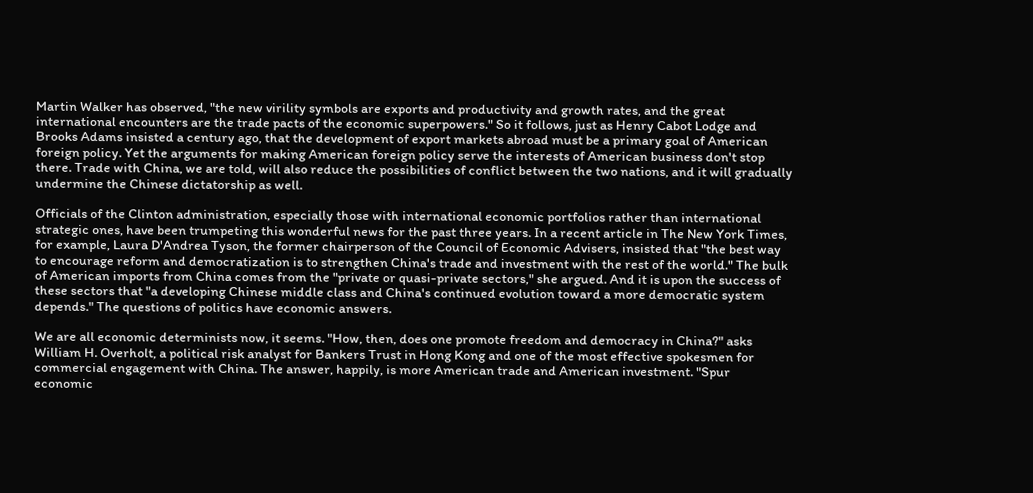Martin Walker has observed, "the new virility symbols are exports and productivity and growth rates, and the great international encounters are the trade pacts of the economic superpowers." So it follows, just as Henry Cabot Lodge and Brooks Adams insisted a century ago, that the development of export markets abroad must be a primary goal of American foreign policy. Yet the arguments for making American foreign policy serve the interests of American business don't stop there. Trade with China, we are told, will also reduce the possibilities of conflict between the two nations, and it will gradually undermine the Chinese dictatorship as well.

Officials of the Clinton administration, especially those with international economic portfolios rather than international strategic ones, have been trumpeting this wonderful news for the past three years. In a recent article in The New York Times, for example, Laura D'Andrea Tyson, the former chairperson of the Council of Economic Advisers, insisted that "the best way to encourage reform and democratization is to strengthen China's trade and investment with the rest of the world." The bulk of American imports from China comes from the "private or quasi-private sectors," she argued. And it is upon the success of these sectors that "a developing Chinese middle class and China's continued evolution toward a more democratic system depends." The questions of politics have economic answers.

We are all economic determinists now, it seems. "How, then, does one promote freedom and democracy in China?" asks William H. Overholt, a political risk analyst for Bankers Trust in Hong Kong and one of the most effective spokesmen for commercial engagement with China. The answer, happily, is more American trade and American investment. "Spur economic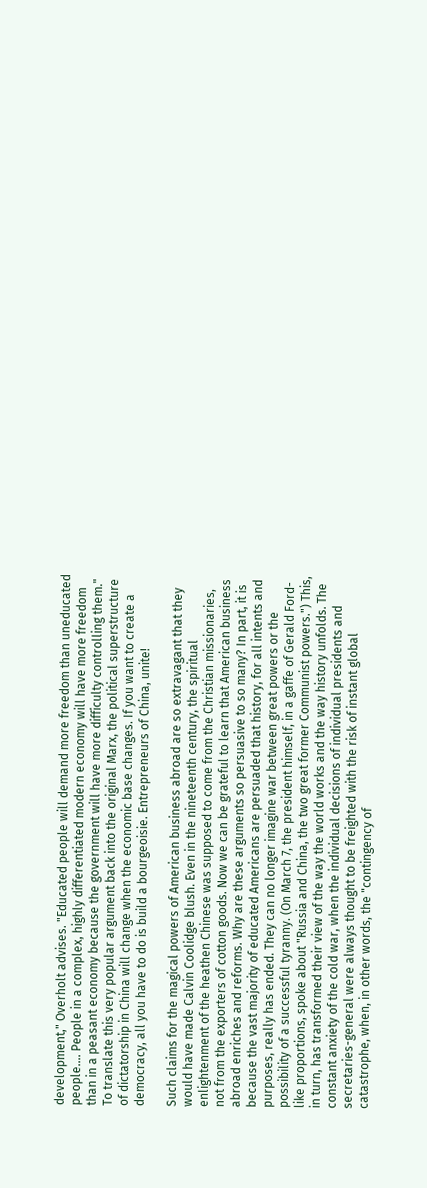development," Overholt advises. "Educated people will demand more freedom than uneducated people.... People in a complex, highly differentiated modern economy will have more freedom than in a peasant economy because the government will have more difficulty controlling them." To translate this very popular argument back into the original Marx, the political superstructure of dictatorship in China will change when the economic base changes. If you want to create a democracy, all you have to do is build a bourgeoisie. Entrepreneurs of China, unite!

Such claims for the magical powers of American business abroad are so extravagant that they would have made Calvin Coolidge blush. Even in the nineteenth century, the spiritual enlightenment of the heathen Chinese was supposed to come from the Christian missionaries, not from the exporters of cotton goods. Now we can be grateful to learn that American business abroad enriches and reforms. Why are these arguments so persuasive to so many? In part, it is because the vast majority of educated Americans are persuaded that history, for all intents and purposes, really has ended. They can no longer imagine war between great powers or the possibility of a successful tyranny. (On March 7, the president himself, in a gaffe of Gerald Ford-like proportions, spoke about "Russia and China, the two great former Communist powers.") This, in turn, has transformed their view of the way the world works and the way history unfolds. The constant anxiety of the cold war, when the individual decisions of individual presidents and secretaries-general were always thought to be freighted with the risk of instant global catastrophe, when, in other words, the "contingency of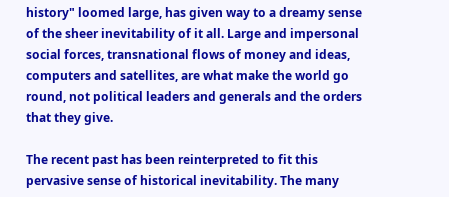history" loomed large, has given way to a dreamy sense of the sheer inevitability of it all. Large and impersonal social forces, transnational flows of money and ideas, computers and satellites, are what make the world go round, not political leaders and generals and the orders that they give.

The recent past has been reinterpreted to fit this pervasive sense of historical inevitability. The many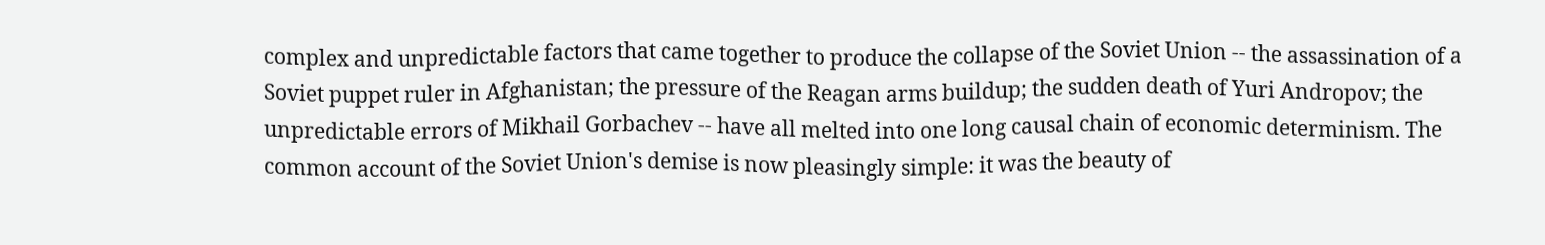complex and unpredictable factors that came together to produce the collapse of the Soviet Union -- the assassination of a Soviet puppet ruler in Afghanistan; the pressure of the Reagan arms buildup; the sudden death of Yuri Andropov; the unpredictable errors of Mikhail Gorbachev -- have all melted into one long causal chain of economic determinism. The common account of the Soviet Union's demise is now pleasingly simple: it was the beauty of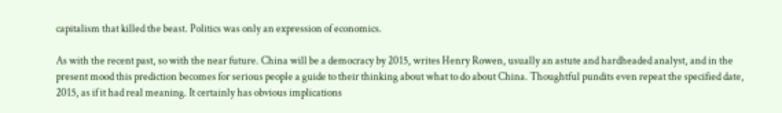capitalism that killed the beast. Politics was only an expression of economics.

As with the recent past, so with the near future. China will be a democracy by 2015, writes Henry Rowen, usually an astute and hardheaded analyst, and in the present mood this prediction becomes for serious people a guide to their thinking about what to do about China. Thoughtful pundits even repeat the specified date, 2015, as if it had real meaning. It certainly has obvious implications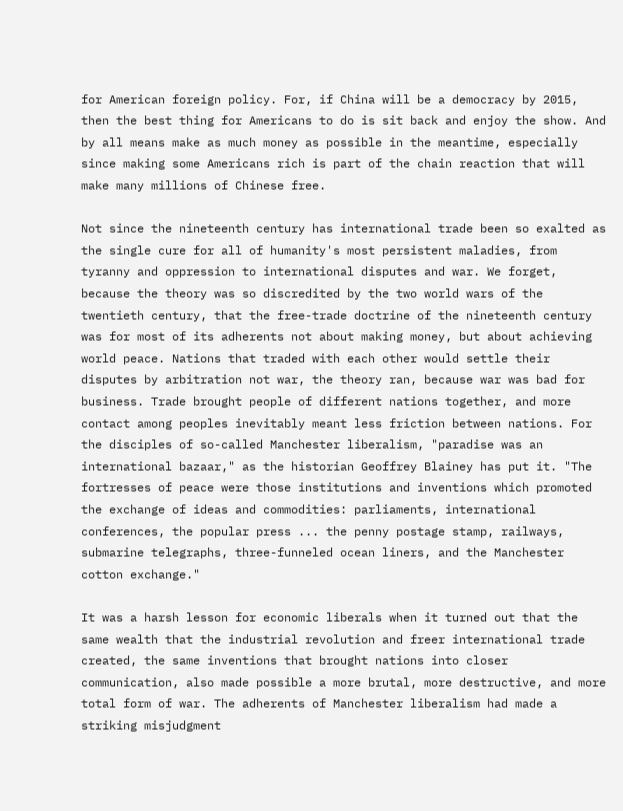for American foreign policy. For, if China will be a democracy by 2015, then the best thing for Americans to do is sit back and enjoy the show. And by all means make as much money as possible in the meantime, especially since making some Americans rich is part of the chain reaction that will make many millions of Chinese free.

Not since the nineteenth century has international trade been so exalted as the single cure for all of humanity's most persistent maladies, from tyranny and oppression to international disputes and war. We forget, because the theory was so discredited by the two world wars of the twentieth century, that the free-trade doctrine of the nineteenth century was for most of its adherents not about making money, but about achieving world peace. Nations that traded with each other would settle their disputes by arbitration not war, the theory ran, because war was bad for business. Trade brought people of different nations together, and more contact among peoples inevitably meant less friction between nations. For the disciples of so-called Manchester liberalism, "paradise was an international bazaar," as the historian Geoffrey Blainey has put it. "The fortresses of peace were those institutions and inventions which promoted the exchange of ideas and commodities: parliaments, international conferences, the popular press ... the penny postage stamp, railways, submarine telegraphs, three-funneled ocean liners, and the Manchester cotton exchange."

It was a harsh lesson for economic liberals when it turned out that the same wealth that the industrial revolution and freer international trade created, the same inventions that brought nations into closer communication, also made possible a more brutal, more destructive, and more total form of war. The adherents of Manchester liberalism had made a striking misjudgment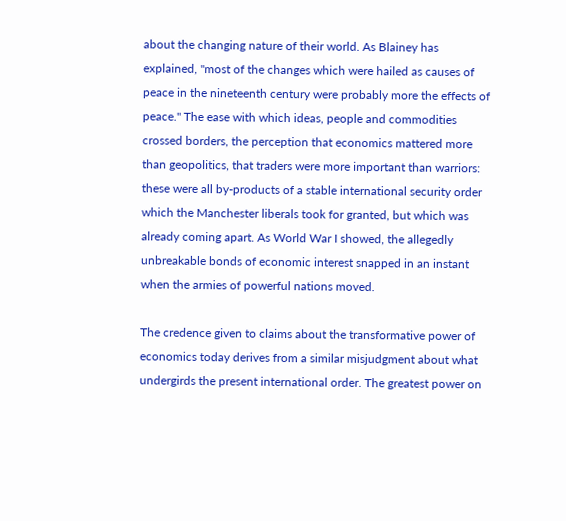about the changing nature of their world. As Blainey has explained, "most of the changes which were hailed as causes of peace in the nineteenth century were probably more the effects of peace." The ease with which ideas, people and commodities crossed borders, the perception that economics mattered more than geopolitics, that traders were more important than warriors: these were all by-products of a stable international security order which the Manchester liberals took for granted, but which was already coming apart. As World War I showed, the allegedly unbreakable bonds of economic interest snapped in an instant when the armies of powerful nations moved.

The credence given to claims about the transformative power of economics today derives from a similar misjudgment about what undergirds the present international order. The greatest power on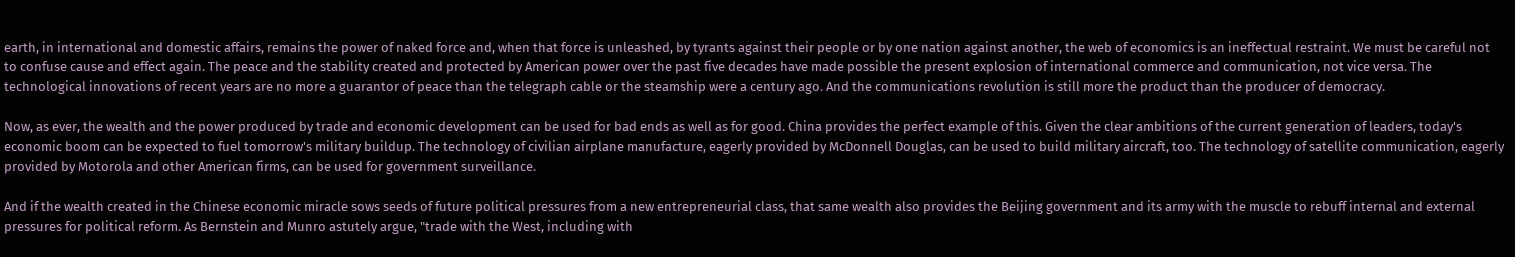earth, in international and domestic affairs, remains the power of naked force and, when that force is unleashed, by tyrants against their people or by one nation against another, the web of economics is an ineffectual restraint. We must be careful not to confuse cause and effect again. The peace and the stability created and protected by American power over the past five decades have made possible the present explosion of international commerce and communication, not vice versa. The technological innovations of recent years are no more a guarantor of peace than the telegraph cable or the steamship were a century ago. And the communications revolution is still more the product than the producer of democracy.

Now, as ever, the wealth and the power produced by trade and economic development can be used for bad ends as well as for good. China provides the perfect example of this. Given the clear ambitions of the current generation of leaders, today's economic boom can be expected to fuel tomorrow's military buildup. The technology of civilian airplane manufacture, eagerly provided by McDonnell Douglas, can be used to build military aircraft, too. The technology of satellite communication, eagerly provided by Motorola and other American firms, can be used for government surveillance.

And if the wealth created in the Chinese economic miracle sows seeds of future political pressures from a new entrepreneurial class, that same wealth also provides the Beijing government and its army with the muscle to rebuff internal and external pressures for political reform. As Bernstein and Munro astutely argue, "trade with the West, including with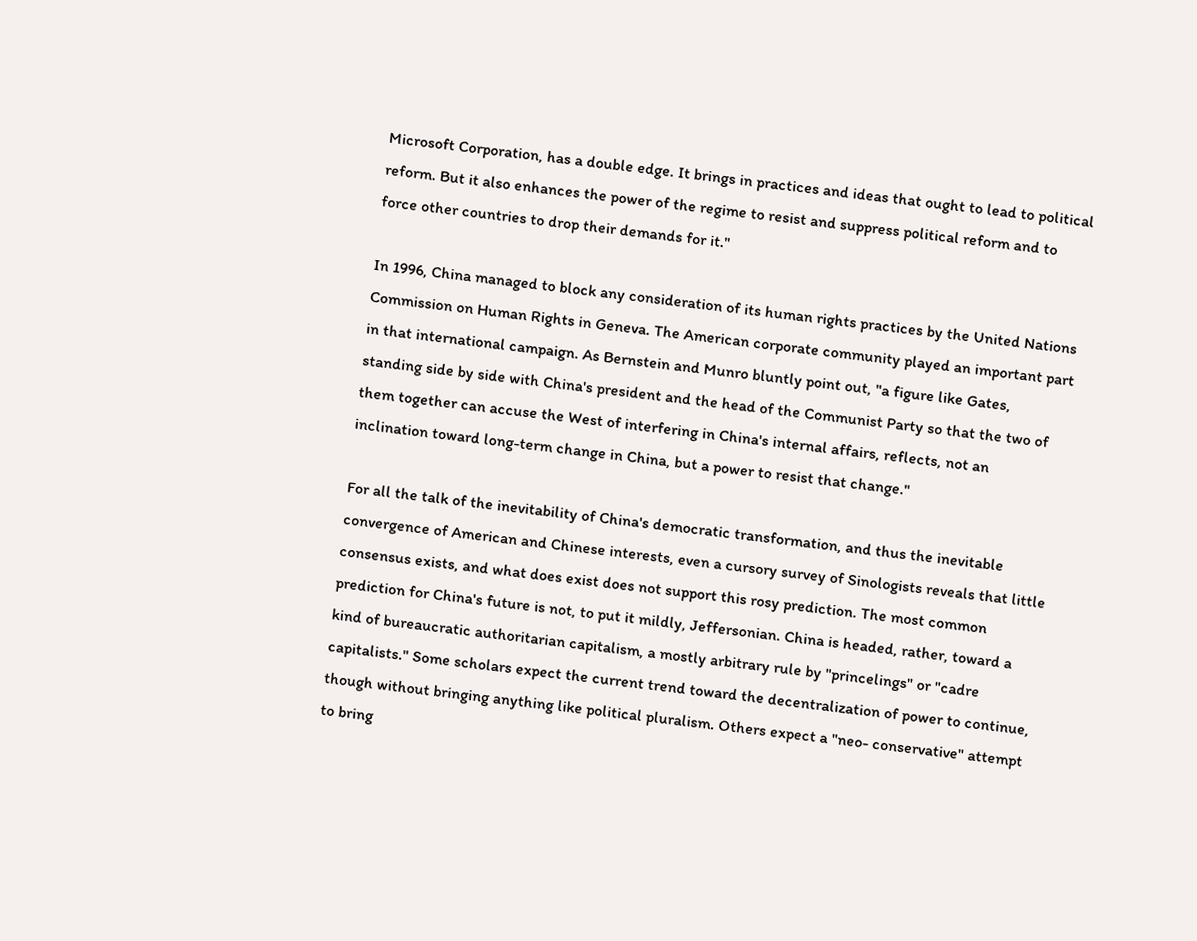Microsoft Corporation, has a double edge. It brings in practices and ideas that ought to lead to political reform. But it also enhances the power of the regime to resist and suppress political reform and to force other countries to drop their demands for it."

In 1996, China managed to block any consideration of its human rights practices by the United Nations Commission on Human Rights in Geneva. The American corporate community played an important part in that international campaign. As Bernstein and Munro bluntly point out, "a figure like Gates, standing side by side with China's president and the head of the Communist Party so that the two of them together can accuse the West of interfering in China's internal affairs, reflects, not an inclination toward long-term change in China, but a power to resist that change."

For all the talk of the inevitability of China's democratic transformation, and thus the inevitable convergence of American and Chinese interests, even a cursory survey of Sinologists reveals that little consensus exists, and what does exist does not support this rosy prediction. The most common prediction for China's future is not, to put it mildly, Jeffersonian. China is headed, rather, toward a kind of bureaucratic authoritarian capitalism, a mostly arbitrary rule by "princelings" or "cadre capitalists." Some scholars expect the current trend toward the decentralization of power to continue, though without bringing anything like political pluralism. Others expect a "neo- conservative" attempt to bring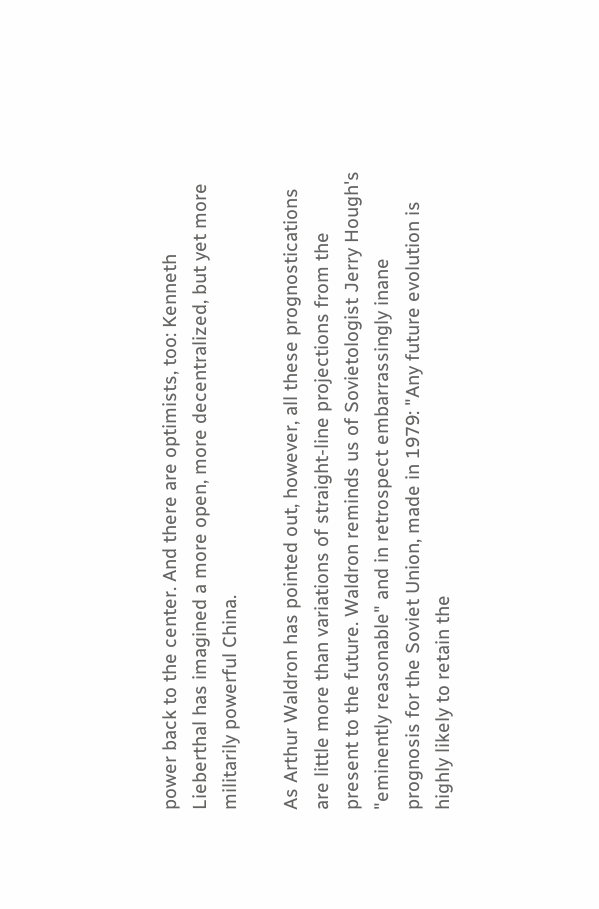power back to the center. And there are optimists, too: Kenneth Lieberthal has imagined a more open, more decentralized, but yet more militarily powerful China.

As Arthur Waldron has pointed out, however, all these prognostications are little more than variations of straight-line projections from the present to the future. Waldron reminds us of Sovietologist Jerry Hough's "eminently reasonable" and in retrospect embarrassingly inane prognosis for the Soviet Union, made in 1979: "Any future evolution is highly likely to retain the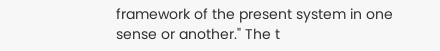framework of the present system in one sense or another." The t